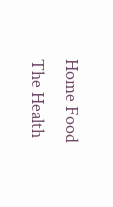Home Food The Health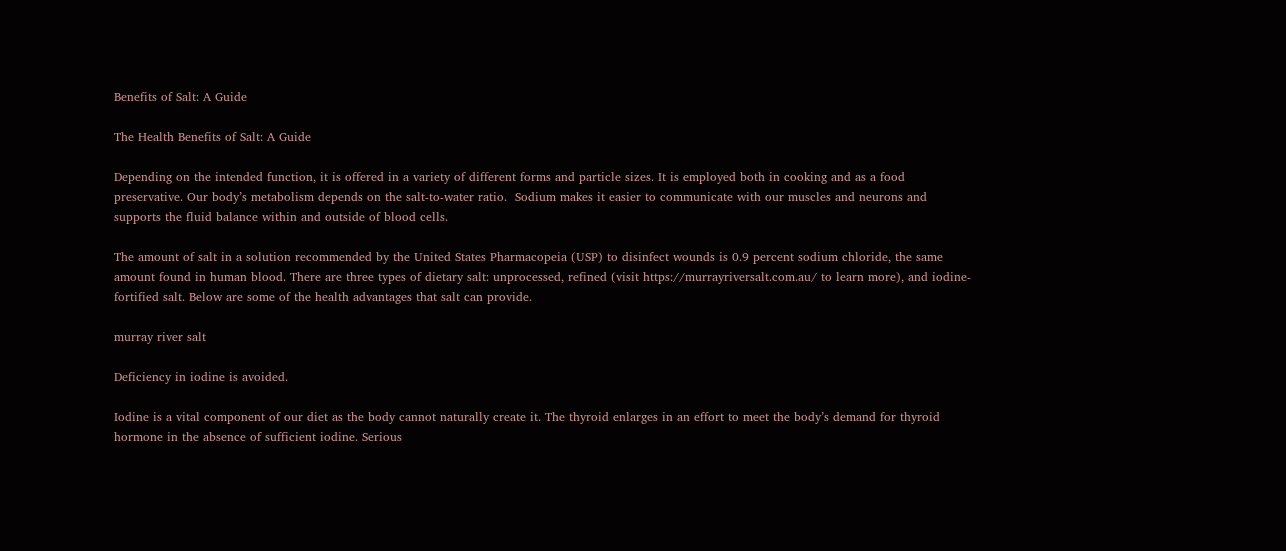Benefits of Salt: A Guide

The Health Benefits of Salt: A Guide

Depending on the intended function, it is offered in a variety of different forms and particle sizes. It is employed both in cooking and as a food preservative. Our body’s metabolism depends on the salt-to-water ratio.  Sodium makes it easier to communicate with our muscles and neurons and supports the fluid balance within and outside of blood cells.

The amount of salt in a solution recommended by the United States Pharmacopeia (USP) to disinfect wounds is 0.9 percent sodium chloride, the same amount found in human blood. There are three types of dietary salt: unprocessed, refined (visit https://murrayriversalt.com.au/ to learn more), and iodine-fortified salt. Below are some of the health advantages that salt can provide.

murray river salt

Deficiency in iodine is avoided.

Iodine is a vital component of our diet as the body cannot naturally create it. The thyroid enlarges in an effort to meet the body’s demand for thyroid hormone in the absence of sufficient iodine. Serious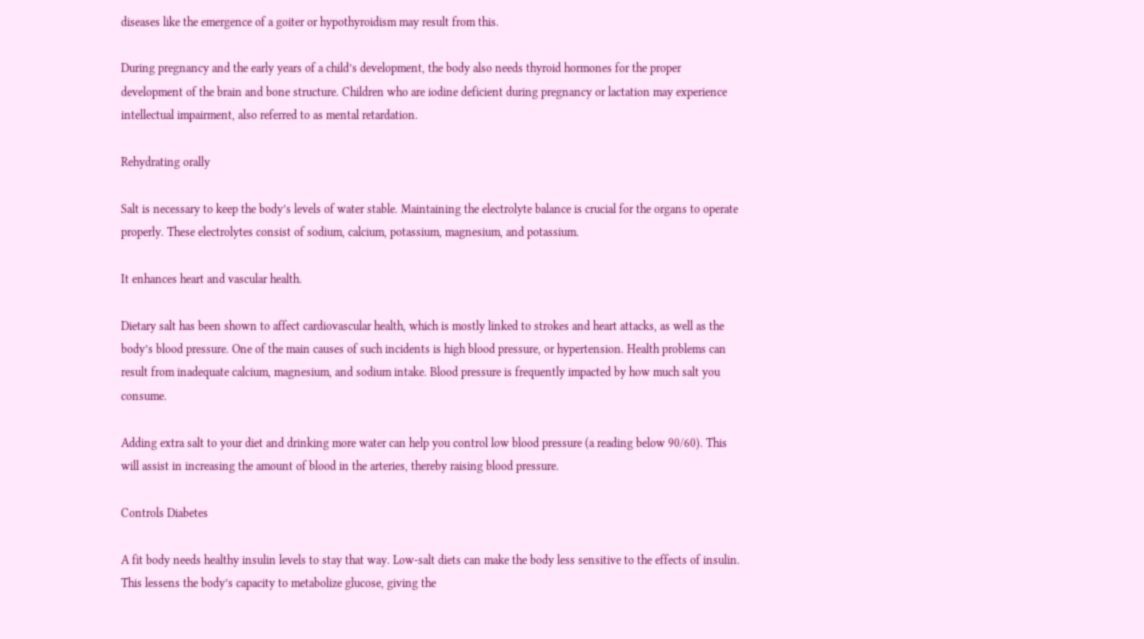diseases like the emergence of a goiter or hypothyroidism may result from this.

During pregnancy and the early years of a child’s development, the body also needs thyroid hormones for the proper development of the brain and bone structure. Children who are iodine deficient during pregnancy or lactation may experience intellectual impairment, also referred to as mental retardation.

Rehydrating orally

Salt is necessary to keep the body’s levels of water stable. Maintaining the electrolyte balance is crucial for the organs to operate properly. These electrolytes consist of sodium, calcium, potassium, magnesium, and potassium.

It enhances heart and vascular health.

Dietary salt has been shown to affect cardiovascular health, which is mostly linked to strokes and heart attacks, as well as the body’s blood pressure. One of the main causes of such incidents is high blood pressure, or hypertension. Health problems can result from inadequate calcium, magnesium, and sodium intake. Blood pressure is frequently impacted by how much salt you consume.

Adding extra salt to your diet and drinking more water can help you control low blood pressure (a reading below 90/60). This will assist in increasing the amount of blood in the arteries, thereby raising blood pressure.

Controls Diabetes

A fit body needs healthy insulin levels to stay that way. Low-salt diets can make the body less sensitive to the effects of insulin. This lessens the body’s capacity to metabolize glucose, giving the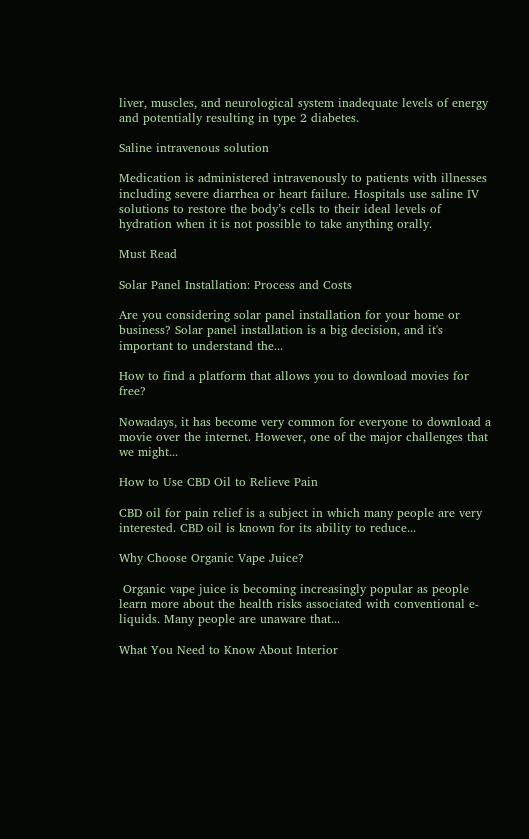liver, muscles, and neurological system inadequate levels of energy and potentially resulting in type 2 diabetes.

Saline intravenous solution

Medication is administered intravenously to patients with illnesses including severe diarrhea or heart failure. Hospitals use saline IV solutions to restore the body’s cells to their ideal levels of hydration when it is not possible to take anything orally.

Must Read

Solar Panel Installation: Process and Costs

Are you considering solar panel installation for your home or business? Solar panel installation is a big decision, and it's important to understand the...

How to find a platform that allows you to download movies for free?

Nowadays, it has become very common for everyone to download a movie over the internet. However, one of the major challenges that we might...

How to Use CBD Oil to Relieve Pain

CBD oil for pain relief is a subject in which many people are very interested. CBD oil is known for its ability to reduce...

Why Choose Organic Vape Juice?

 Organic vape juice is becoming increasingly popular as people learn more about the health risks associated with conventional e-liquids. Many people are unaware that...

What You Need to Know About Interior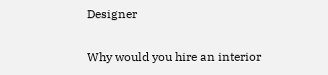Designer

Why would you hire an interior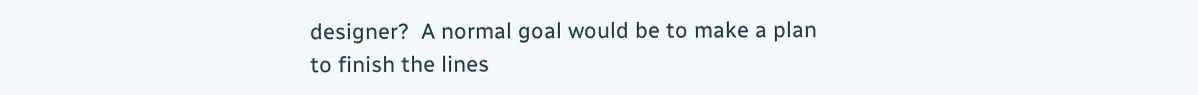designer?  A normal goal would be to make a plan to finish the lines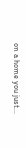on a home you just...